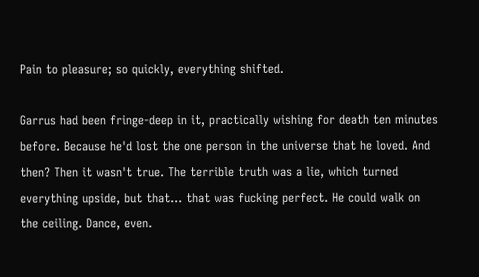Pain to pleasure; so quickly, everything shifted.

Garrus had been fringe-deep in it, practically wishing for death ten minutes before. Because he'd lost the one person in the universe that he loved. And then? Then it wasn't true. The terrible truth was a lie, which turned everything upside, but that... that was fucking perfect. He could walk on the ceiling. Dance, even.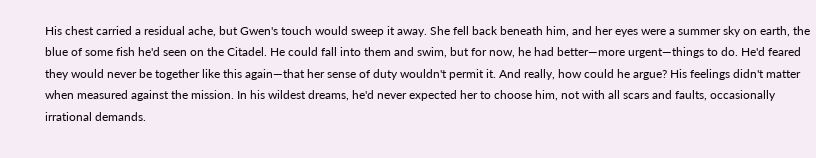His chest carried a residual ache, but Gwen's touch would sweep it away. She fell back beneath him, and her eyes were a summer sky on earth, the blue of some fish he'd seen on the Citadel. He could fall into them and swim, but for now, he had better—more urgent—things to do. He'd feared they would never be together like this again—that her sense of duty wouldn't permit it. And really, how could he argue? His feelings didn't matter when measured against the mission. In his wildest dreams, he'd never expected her to choose him, not with all scars and faults, occasionally irrational demands.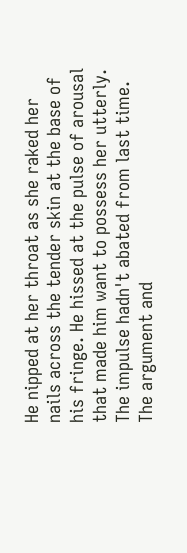He nipped at her throat as she raked her nails across the tender skin at the base of his fringe. He hissed at the pulse of arousal that made him want to possess her utterly. The impulse hadn't abated from last time. The argument and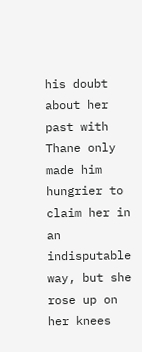his doubt about her past with Thane only made him hungrier to claim her in an indisputable way, but she rose up on her knees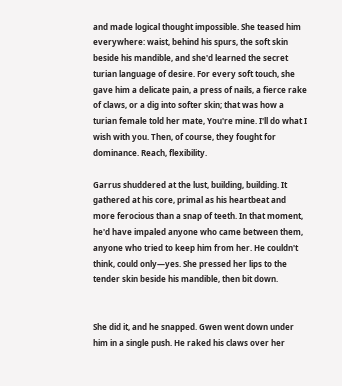and made logical thought impossible. She teased him everywhere: waist, behind his spurs, the soft skin beside his mandible, and she'd learned the secret turian language of desire. For every soft touch, she gave him a delicate pain, a press of nails, a fierce rake of claws, or a dig into softer skin; that was how a turian female told her mate, You're mine. I'll do what I wish with you. Then, of course, they fought for dominance. Reach, flexibility.

Garrus shuddered at the lust, building, building. It gathered at his core, primal as his heartbeat and more ferocious than a snap of teeth. In that moment, he'd have impaled anyone who came between them, anyone who tried to keep him from her. He couldn't think, could only—yes. She pressed her lips to the tender skin beside his mandible, then bit down.


She did it, and he snapped. Gwen went down under him in a single push. He raked his claws over her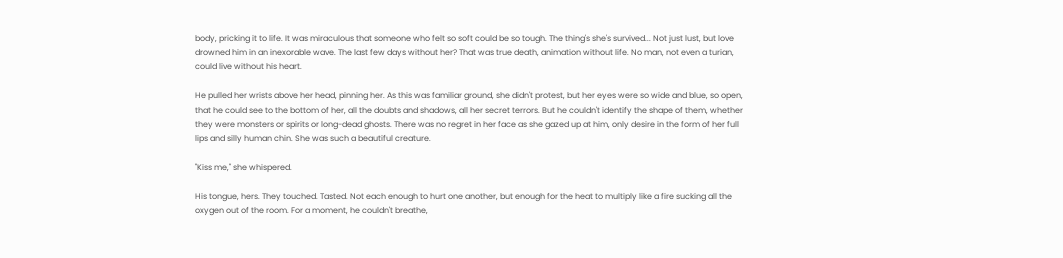body, pricking it to life. It was miraculous that someone who felt so soft could be so tough. The thing's she's survived... Not just lust, but love drowned him in an inexorable wave. The last few days without her? That was true death, animation without life. No man, not even a turian, could live without his heart.

He pulled her wrists above her head, pinning her. As this was familiar ground, she didn't protest, but her eyes were so wide and blue, so open, that he could see to the bottom of her, all the doubts and shadows, all her secret terrors. But he couldn't identify the shape of them, whether they were monsters or spirits or long-dead ghosts. There was no regret in her face as she gazed up at him, only desire in the form of her full lips and silly human chin. She was such a beautiful creature.

"Kiss me," she whispered.

His tongue, hers. They touched. Tasted. Not each enough to hurt one another, but enough for the heat to multiply like a fire sucking all the oxygen out of the room. For a moment, he couldn't breathe,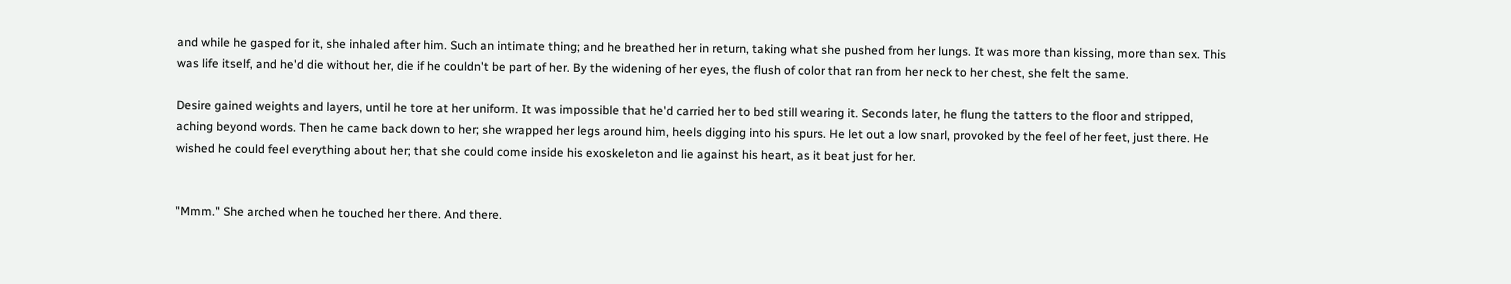and while he gasped for it, she inhaled after him. Such an intimate thing; and he breathed her in return, taking what she pushed from her lungs. It was more than kissing, more than sex. This was life itself, and he'd die without her, die if he couldn't be part of her. By the widening of her eyes, the flush of color that ran from her neck to her chest, she felt the same.

Desire gained weights and layers, until he tore at her uniform. It was impossible that he'd carried her to bed still wearing it. Seconds later, he flung the tatters to the floor and stripped, aching beyond words. Then he came back down to her; she wrapped her legs around him, heels digging into his spurs. He let out a low snarl, provoked by the feel of her feet, just there. He wished he could feel everything about her; that she could come inside his exoskeleton and lie against his heart, as it beat just for her.


"Mmm." She arched when he touched her there. And there.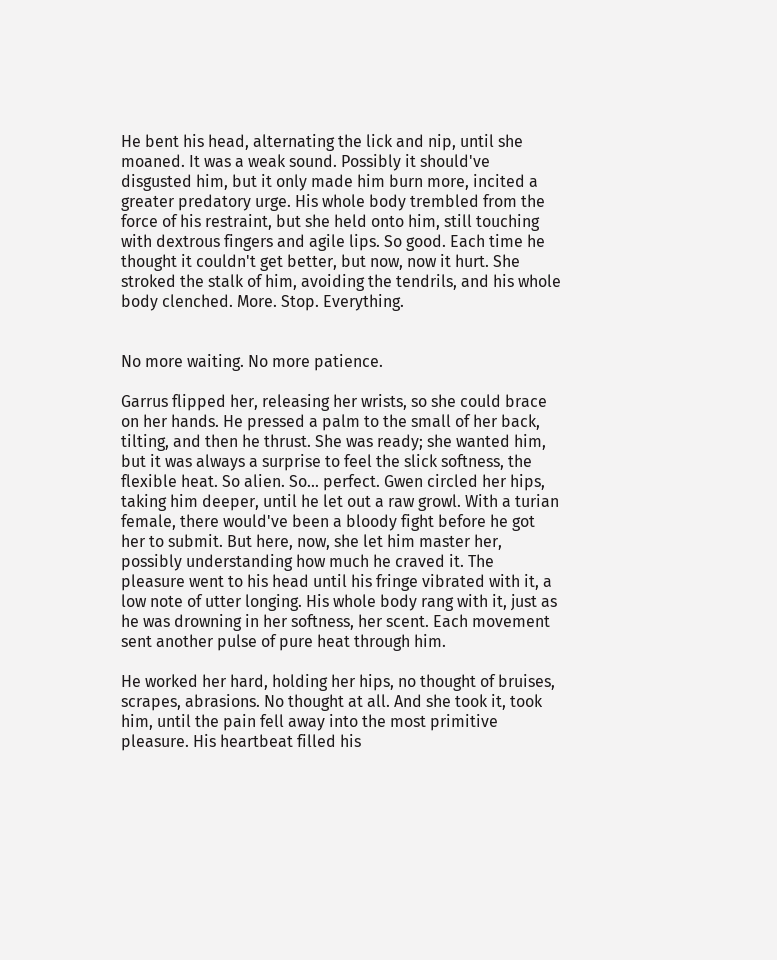He bent his head, alternating the lick and nip, until she moaned. It was a weak sound. Possibly it should've disgusted him, but it only made him burn more, incited a greater predatory urge. His whole body trembled from the force of his restraint, but she held onto him, still touching with dextrous fingers and agile lips. So good. Each time he thought it couldn't get better, but now, now it hurt. She stroked the stalk of him, avoiding the tendrils, and his whole body clenched. More. Stop. Everything.


No more waiting. No more patience.

Garrus flipped her, releasing her wrists, so she could brace on her hands. He pressed a palm to the small of her back, tilting, and then he thrust. She was ready; she wanted him, but it was always a surprise to feel the slick softness, the flexible heat. So alien. So... perfect. Gwen circled her hips, taking him deeper, until he let out a raw growl. With a turian female, there would've been a bloody fight before he got her to submit. But here, now, she let him master her, possibly understanding how much he craved it. The pleasure went to his head until his fringe vibrated with it, a low note of utter longing. His whole body rang with it, just as he was drowning in her softness, her scent. Each movement sent another pulse of pure heat through him.

He worked her hard, holding her hips, no thought of bruises, scrapes, abrasions. No thought at all. And she took it, took him, until the pain fell away into the most primitive pleasure. His heartbeat filled his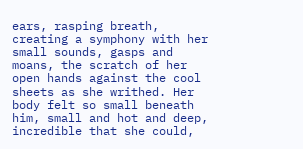ears, rasping breath, creating a symphony with her small sounds, gasps and moans, the scratch of her open hands against the cool sheets as she writhed. Her body felt so small beneath him, small and hot and deep, incredible that she could,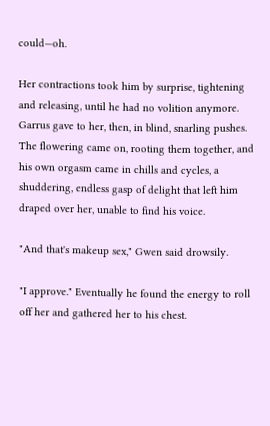could—oh.

Her contractions took him by surprise, tightening and releasing, until he had no volition anymore. Garrus gave to her, then, in blind, snarling pushes. The flowering came on, rooting them together, and his own orgasm came in chills and cycles, a shuddering, endless gasp of delight that left him draped over her, unable to find his voice.

"And that's makeup sex," Gwen said drowsily.

"I approve." Eventually he found the energy to roll off her and gathered her to his chest.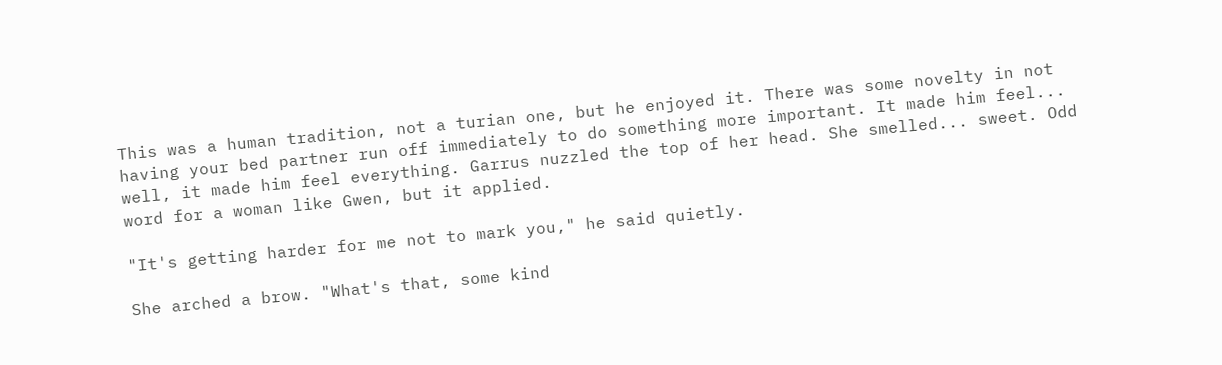This was a human tradition, not a turian one, but he enjoyed it. There was some novelty in not having your bed partner run off immediately to do something more important. It made him feel... well, it made him feel everything. Garrus nuzzled the top of her head. She smelled... sweet. Odd word for a woman like Gwen, but it applied.

"It's getting harder for me not to mark you," he said quietly.

She arched a brow. "What's that, some kind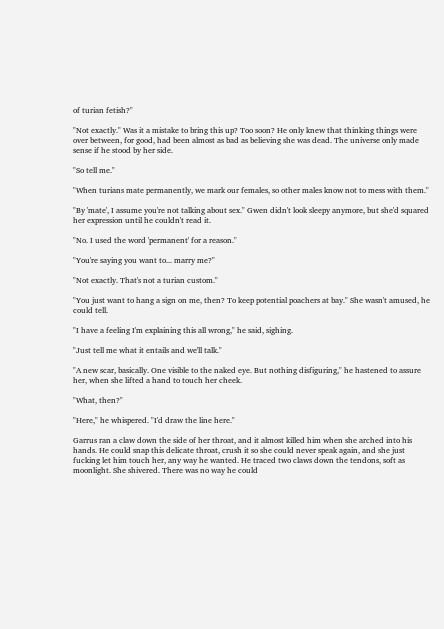of turian fetish?"

"Not exactly." Was it a mistake to bring this up? Too soon? He only knew that thinking things were over between, for good, had been almost as bad as believing she was dead. The universe only made sense if he stood by her side.

"So tell me."

"When turians mate permanently, we mark our females, so other males know not to mess with them."

"By 'mate', I assume you're not talking about sex." Gwen didn't look sleepy anymore, but she'd squared her expression until he couldn't read it.

"No. I used the word 'permanent' for a reason."

"You're saying you want to... marry me?"

"Not exactly. That's not a turian custom."

"You just want to hang a sign on me, then? To keep potential poachers at bay." She wasn't amused, he could tell.

"I have a feeling I'm explaining this all wrong," he said, sighing.

"Just tell me what it entails and we'll talk."

"A new scar, basically. One visible to the naked eye. But nothing disfiguring," he hastened to assure her, when she lifted a hand to touch her cheek.

"What, then?"

"Here," he whispered. "I'd draw the line here."

Garrus ran a claw down the side of her throat, and it almost killed him when she arched into his hands. He could snap this delicate throat, crush it so she could never speak again, and she just fucking let him touch her, any way he wanted. He traced two claws down the tendons, soft as moonlight. She shivered. There was no way he could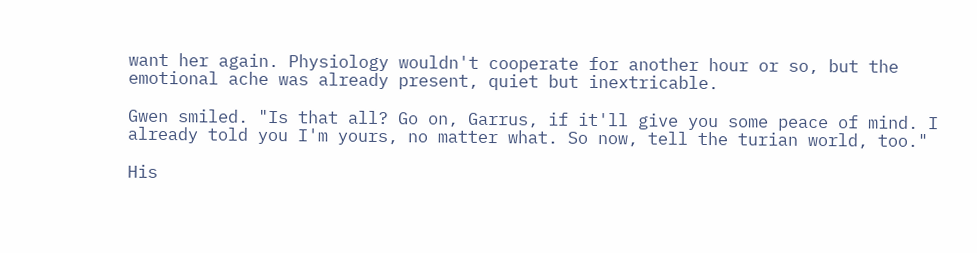want her again. Physiology wouldn't cooperate for another hour or so, but the emotional ache was already present, quiet but inextricable.

Gwen smiled. "Is that all? Go on, Garrus, if it'll give you some peace of mind. I already told you I'm yours, no matter what. So now, tell the turian world, too."

His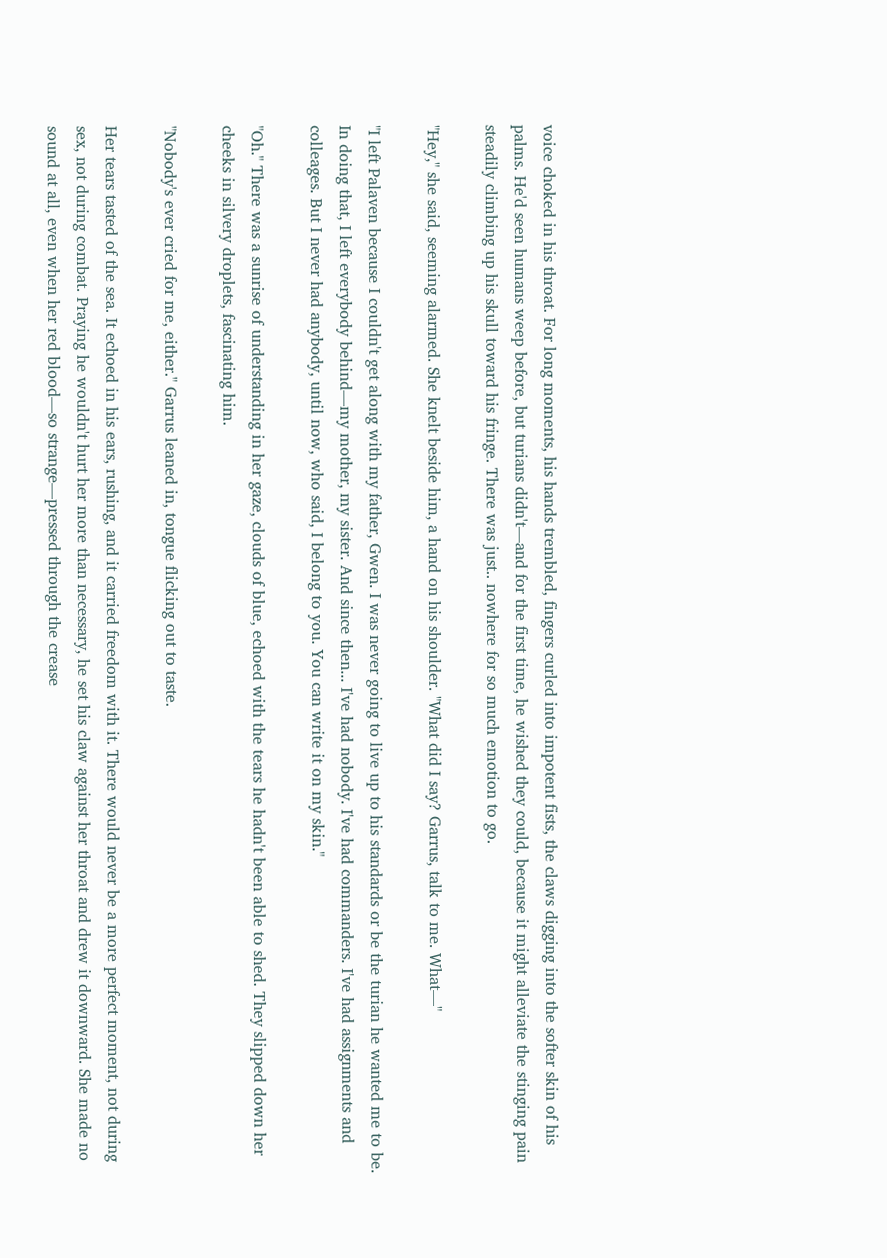voice choked in his throat. For long moments, his hands trembled, fingers curled into impotent fists, the claws digging into the softer skin of his palms. He'd seen humans weep before, but turians didn't—and for the first time, he wished they could, because it might alleviate the stinging pain steadily climbing up his skull toward his fringe. There was just.. nowhere for so much emotion to go.

"Hey," she said, seeming alarmed. She knelt beside him, a hand on his shoulder. "What did I say? Garrus, talk to me. What—"

"I left Palaven because I couldn't get along with my father, Gwen. I was never going to live up to his standards or be the turian he wanted me to be. In doing that, I left everybody behind—my mother, my sister. And since then... I've had nobody. I've had commanders. I've had assignments and colleages. But I never had anybody, until now, who said, I belong to you. You can write it on my skin."

"Oh." There was a sunrise of understanding in her gaze, clouds of blue, echoed with the tears he hadn't been able to shed. They slipped down her cheeks in silvery droplets, fascinating him.

"Nobody's ever cried for me, either." Garrus leaned in, tongue flicking out to taste.

Her tears tasted of the sea. It echoed in his ears, rushing, and it carried freedom with it. There would never be a more perfect moment, not during sex, not during combat. Praying he wouldn't hurt her more than necessary, he set his claw against her throat and drew it downward. She made no sound at all, even when her red blood—so strange—pressed through the crease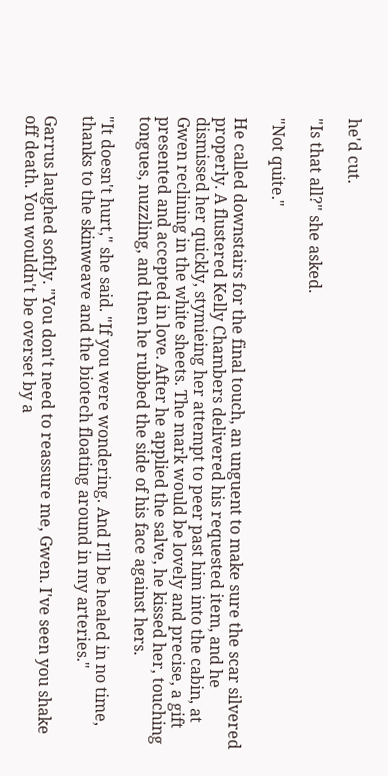he'd cut.

"Is that all?" she asked.

"Not quite."

He called downstairs for the final touch, an unguent to make sure the scar silvered properly. A flustered Kelly Chambers delivered his requested item, and he dismissed her quickly, stymieing her attempt to peer past him into the cabin, at Gwen reclining in the white sheets. The mark would be lovely and precise, a gift presented and accepted in love. After he applied the salve, he kissed her, touching tongues, nuzzling, and then he rubbed the side of his face against hers.

"It doesn't hurt," she said. "If you were wondering. And I'll be healed in no time, thanks to the skinweave and the biotech floating around in my arteries."

Garrus laughed softly. "You don't need to reassure me, Gwen. I've seen you shake off death. You wouldn't be overset by a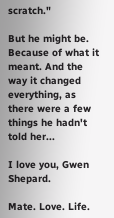scratch."

But he might be. Because of what it meant. And the way it changed everything, as there were a few things he hadn't told her...

I love you, Gwen Shepard.

Mate. Love. Life.